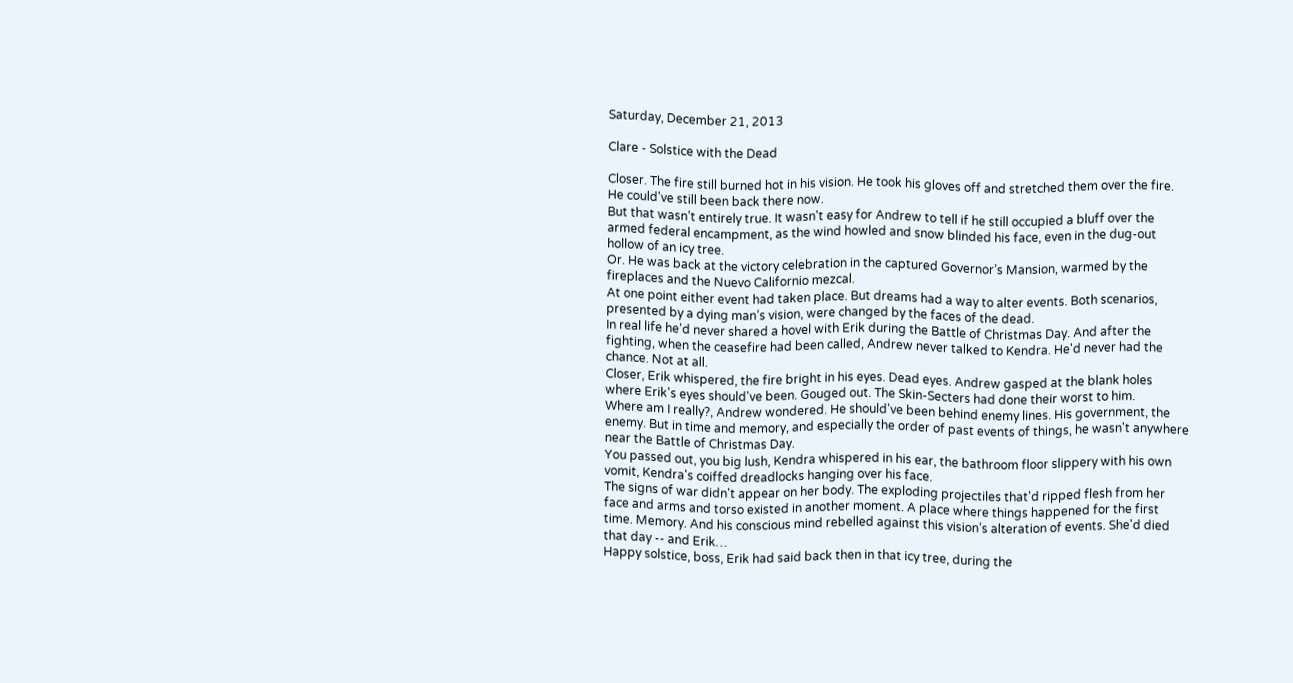Saturday, December 21, 2013

Clare - Solstice with the Dead

Closer. The fire still burned hot in his vision. He took his gloves off and stretched them over the fire.
He could've still been back there now.
But that wasn’t entirely true. It wasn't easy for Andrew to tell if he still occupied a bluff over the armed federal encampment, as the wind howled and snow blinded his face, even in the dug-out hollow of an icy tree.
Or. He was back at the victory celebration in the captured Governor’s Mansion, warmed by the fireplaces and the Nuevo Californio mezcal.
At one point either event had taken place. But dreams had a way to alter events. Both scenarios, presented by a dying man’s vision, were changed by the faces of the dead.
In real life he'd never shared a hovel with Erik during the Battle of Christmas Day. And after the fighting, when the ceasefire had been called, Andrew never talked to Kendra. He'd never had the chance. Not at all.
Closer, Erik whispered, the fire bright in his eyes. Dead eyes. Andrew gasped at the blank holes where Erik's eyes should've been. Gouged out. The Skin-Secters had done their worst to him.
Where am I really?, Andrew wondered. He should've been behind enemy lines. His government, the enemy. But in time and memory, and especially the order of past events of things, he wasn't anywhere near the Battle of Christmas Day.
You passed out, you big lush, Kendra whispered in his ear, the bathroom floor slippery with his own vomit, Kendra's coiffed dreadlocks hanging over his face.
The signs of war didn't appear on her body. The exploding projectiles that'd ripped flesh from her face and arms and torso existed in another moment. A place where things happened for the first time. Memory. And his conscious mind rebelled against this vision’s alteration of events. She'd died that day -- and Erik…
Happy solstice, boss, Erik had said back then in that icy tree, during the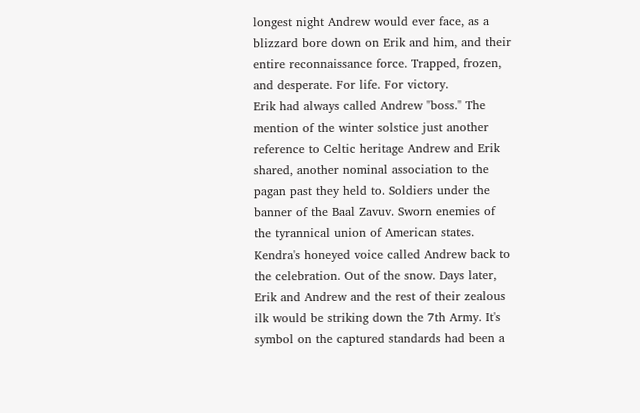longest night Andrew would ever face, as a blizzard bore down on Erik and him, and their entire reconnaissance force. Trapped, frozen, and desperate. For life. For victory.
Erik had always called Andrew "boss." The mention of the winter solstice just another reference to Celtic heritage Andrew and Erik shared, another nominal association to the pagan past they held to. Soldiers under the banner of the Baal Zavuv. Sworn enemies of the tyrannical union of American states.
Kendra's honeyed voice called Andrew back to the celebration. Out of the snow. Days later, Erik and Andrew and the rest of their zealous ilk would be striking down the 7th Army. It's symbol on the captured standards had been a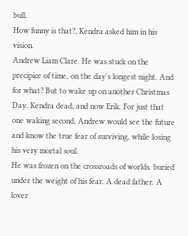bull.
How funny is that?, Kendra asked him in his vision.
Andrew Liam Clare. He was stuck on the precipice of time, on the day's longest night. And for what? But to wake up on another Christmas Day. Kendra dead, and now Erik. For just that one waking second, Andrew would see the future and know the true fear of surviving, while losing his very mortal soul.
He was frozen on the crossroads of worlds. buried under the weight of his fear. A dead father. A lover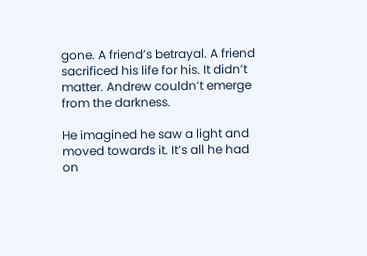gone. A friend’s betrayal. A friend sacrificed his life for his. It didn’t matter. Andrew couldn’t emerge from the darkness.

He imagined he saw a light and moved towards it. It’s all he had on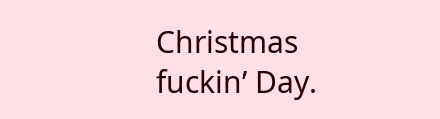Christmas fuckin’ Day.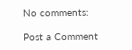No comments:

Post a Comment